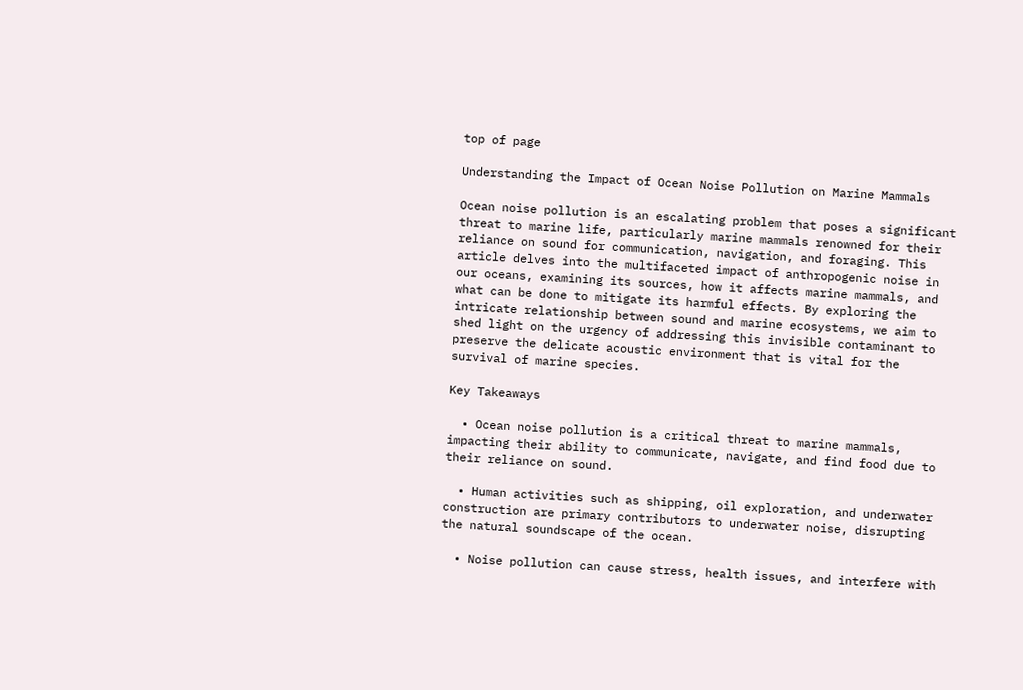top of page

Understanding the Impact of Ocean Noise Pollution on Marine Mammals

Ocean noise pollution is an escalating problem that poses a significant threat to marine life, particularly marine mammals renowned for their reliance on sound for communication, navigation, and foraging. This article delves into the multifaceted impact of anthropogenic noise in our oceans, examining its sources, how it affects marine mammals, and what can be done to mitigate its harmful effects. By exploring the intricate relationship between sound and marine ecosystems, we aim to shed light on the urgency of addressing this invisible contaminant to preserve the delicate acoustic environment that is vital for the survival of marine species.

Key Takeaways

  • Ocean noise pollution is a critical threat to marine mammals, impacting their ability to communicate, navigate, and find food due to their reliance on sound.

  • Human activities such as shipping, oil exploration, and underwater construction are primary contributors to underwater noise, disrupting the natural soundscape of the ocean.

  • Noise pollution can cause stress, health issues, and interfere with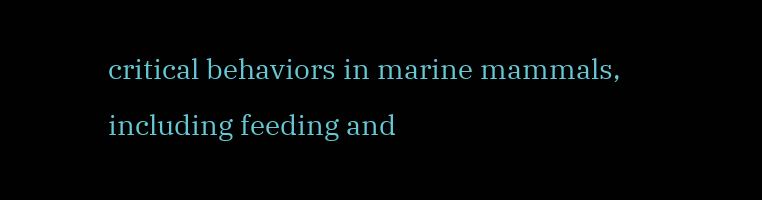critical behaviors in marine mammals, including feeding and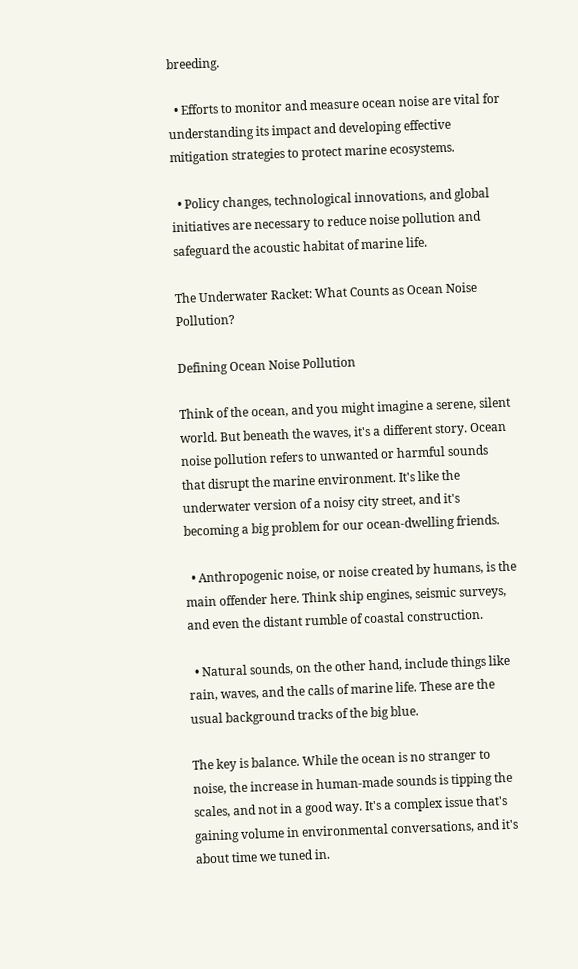breeding.

  • Efforts to monitor and measure ocean noise are vital for understanding its impact and developing effective mitigation strategies to protect marine ecosystems.

  • Policy changes, technological innovations, and global initiatives are necessary to reduce noise pollution and safeguard the acoustic habitat of marine life.

The Underwater Racket: What Counts as Ocean Noise Pollution?

Defining Ocean Noise Pollution

Think of the ocean, and you might imagine a serene, silent world. But beneath the waves, it's a different story. Ocean noise pollution refers to unwanted or harmful sounds that disrupt the marine environment. It's like the underwater version of a noisy city street, and it's becoming a big problem for our ocean-dwelling friends.

  • Anthropogenic noise, or noise created by humans, is the main offender here. Think ship engines, seismic surveys, and even the distant rumble of coastal construction.

  • Natural sounds, on the other hand, include things like rain, waves, and the calls of marine life. These are the usual background tracks of the big blue.

The key is balance. While the ocean is no stranger to noise, the increase in human-made sounds is tipping the scales, and not in a good way. It's a complex issue that's gaining volume in environmental conversations, and it's about time we tuned in.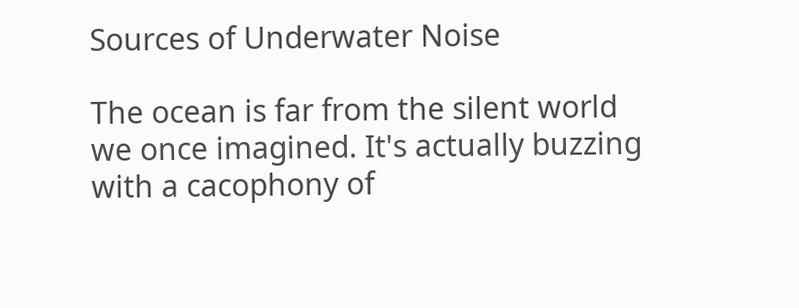Sources of Underwater Noise

The ocean is far from the silent world we once imagined. It's actually buzzing with a cacophony of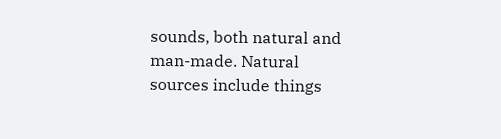sounds, both natural and man-made. Natural sources include things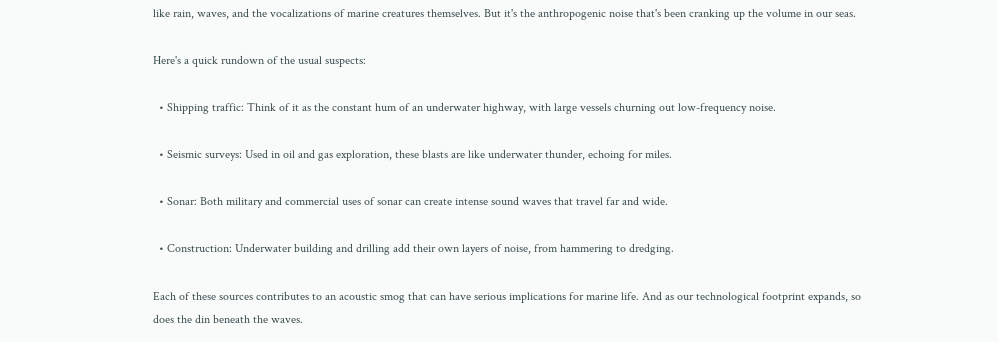like rain, waves, and the vocalizations of marine creatures themselves. But it's the anthropogenic noise that's been cranking up the volume in our seas.

Here's a quick rundown of the usual suspects:

  • Shipping traffic: Think of it as the constant hum of an underwater highway, with large vessels churning out low-frequency noise.

  • Seismic surveys: Used in oil and gas exploration, these blasts are like underwater thunder, echoing for miles.

  • Sonar: Both military and commercial uses of sonar can create intense sound waves that travel far and wide.

  • Construction: Underwater building and drilling add their own layers of noise, from hammering to dredging.

Each of these sources contributes to an acoustic smog that can have serious implications for marine life. And as our technological footprint expands, so does the din beneath the waves.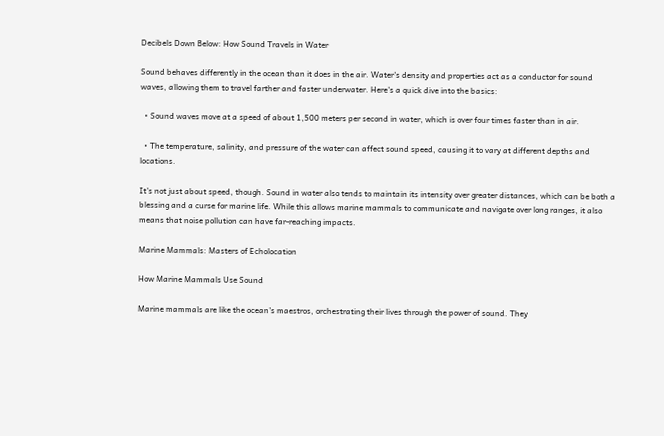Decibels Down Below: How Sound Travels in Water

Sound behaves differently in the ocean than it does in the air. Water's density and properties act as a conductor for sound waves, allowing them to travel farther and faster underwater. Here's a quick dive into the basics:

  • Sound waves move at a speed of about 1,500 meters per second in water, which is over four times faster than in air.

  • The temperature, salinity, and pressure of the water can affect sound speed, causing it to vary at different depths and locations.

It's not just about speed, though. Sound in water also tends to maintain its intensity over greater distances, which can be both a blessing and a curse for marine life. While this allows marine mammals to communicate and navigate over long ranges, it also means that noise pollution can have far-reaching impacts.

Marine Mammals: Masters of Echolocation

How Marine Mammals Use Sound

Marine mammals are like the ocean's maestros, orchestrating their lives through the power of sound. They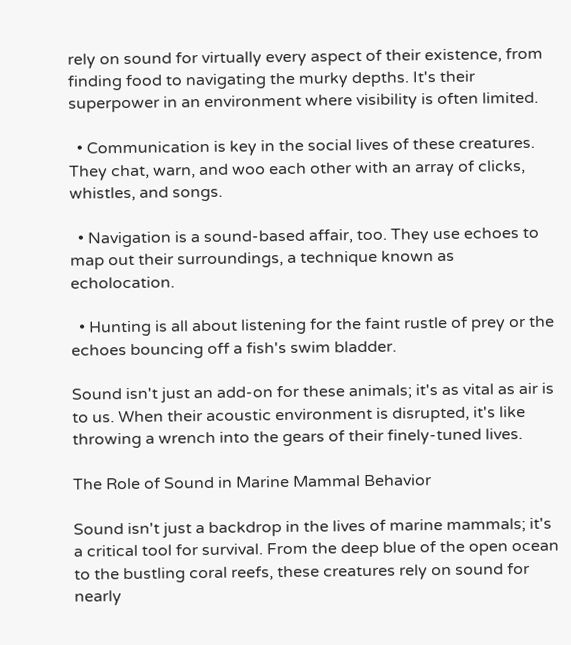rely on sound for virtually every aspect of their existence, from finding food to navigating the murky depths. It's their superpower in an environment where visibility is often limited.

  • Communication is key in the social lives of these creatures. They chat, warn, and woo each other with an array of clicks, whistles, and songs.

  • Navigation is a sound-based affair, too. They use echoes to map out their surroundings, a technique known as echolocation.

  • Hunting is all about listening for the faint rustle of prey or the echoes bouncing off a fish's swim bladder.

Sound isn't just an add-on for these animals; it's as vital as air is to us. When their acoustic environment is disrupted, it's like throwing a wrench into the gears of their finely-tuned lives.

The Role of Sound in Marine Mammal Behavior

Sound isn't just a backdrop in the lives of marine mammals; it's a critical tool for survival. From the deep blue of the open ocean to the bustling coral reefs, these creatures rely on sound for nearly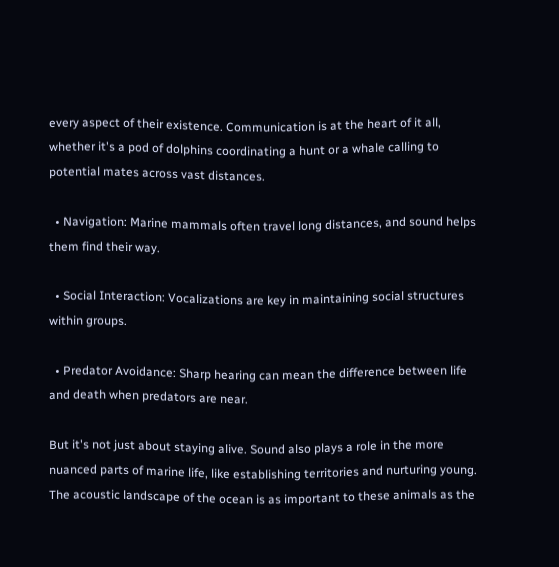every aspect of their existence. Communication is at the heart of it all, whether it's a pod of dolphins coordinating a hunt or a whale calling to potential mates across vast distances.

  • Navigation: Marine mammals often travel long distances, and sound helps them find their way.

  • Social Interaction: Vocalizations are key in maintaining social structures within groups.

  • Predator Avoidance: Sharp hearing can mean the difference between life and death when predators are near.

But it's not just about staying alive. Sound also plays a role in the more nuanced parts of marine life, like establishing territories and nurturing young. The acoustic landscape of the ocean is as important to these animals as the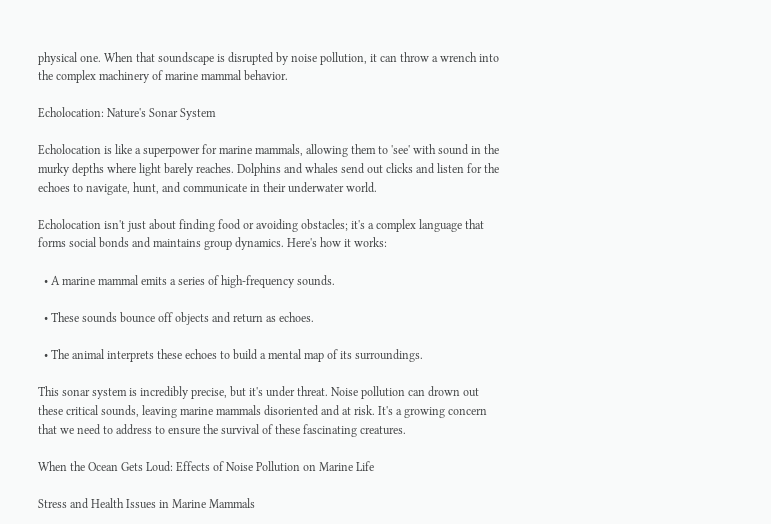physical one. When that soundscape is disrupted by noise pollution, it can throw a wrench into the complex machinery of marine mammal behavior.

Echolocation: Nature's Sonar System

Echolocation is like a superpower for marine mammals, allowing them to 'see' with sound in the murky depths where light barely reaches. Dolphins and whales send out clicks and listen for the echoes to navigate, hunt, and communicate in their underwater world.

Echolocation isn't just about finding food or avoiding obstacles; it's a complex language that forms social bonds and maintains group dynamics. Here's how it works:

  • A marine mammal emits a series of high-frequency sounds.

  • These sounds bounce off objects and return as echoes.

  • The animal interprets these echoes to build a mental map of its surroundings.

This sonar system is incredibly precise, but it's under threat. Noise pollution can drown out these critical sounds, leaving marine mammals disoriented and at risk. It's a growing concern that we need to address to ensure the survival of these fascinating creatures.

When the Ocean Gets Loud: Effects of Noise Pollution on Marine Life

Stress and Health Issues in Marine Mammals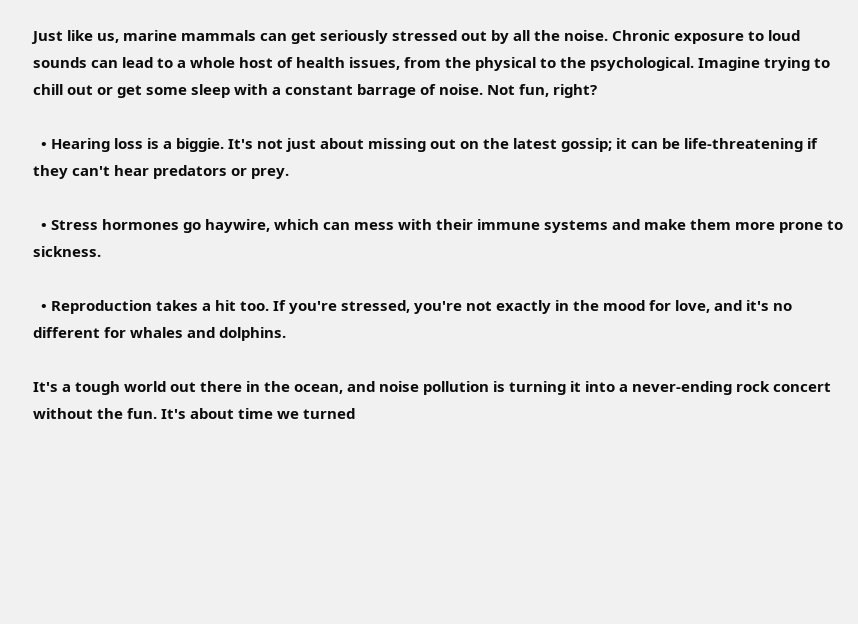Just like us, marine mammals can get seriously stressed out by all the noise. Chronic exposure to loud sounds can lead to a whole host of health issues, from the physical to the psychological. Imagine trying to chill out or get some sleep with a constant barrage of noise. Not fun, right?

  • Hearing loss is a biggie. It's not just about missing out on the latest gossip; it can be life-threatening if they can't hear predators or prey.

  • Stress hormones go haywire, which can mess with their immune systems and make them more prone to sickness.

  • Reproduction takes a hit too. If you're stressed, you're not exactly in the mood for love, and it's no different for whales and dolphins.

It's a tough world out there in the ocean, and noise pollution is turning it into a never-ending rock concert without the fun. It's about time we turned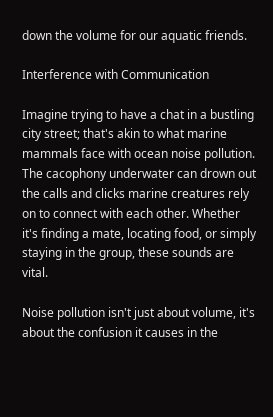down the volume for our aquatic friends.

Interference with Communication

Imagine trying to have a chat in a bustling city street; that's akin to what marine mammals face with ocean noise pollution. The cacophony underwater can drown out the calls and clicks marine creatures rely on to connect with each other. Whether it's finding a mate, locating food, or simply staying in the group, these sounds are vital.

Noise pollution isn't just about volume, it's about the confusion it causes in the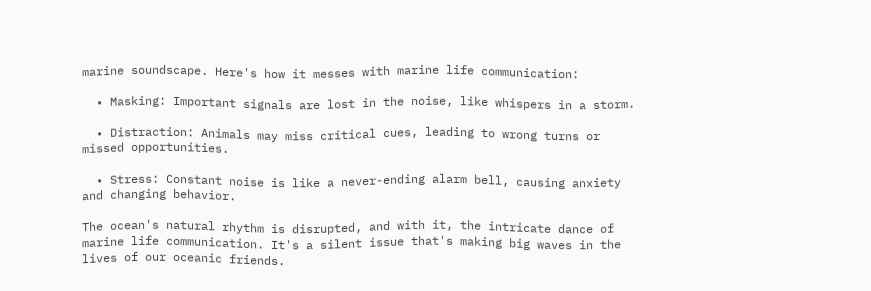marine soundscape. Here's how it messes with marine life communication:

  • Masking: Important signals are lost in the noise, like whispers in a storm.

  • Distraction: Animals may miss critical cues, leading to wrong turns or missed opportunities.

  • Stress: Constant noise is like a never-ending alarm bell, causing anxiety and changing behavior.

The ocean's natural rhythm is disrupted, and with it, the intricate dance of marine life communication. It's a silent issue that's making big waves in the lives of our oceanic friends.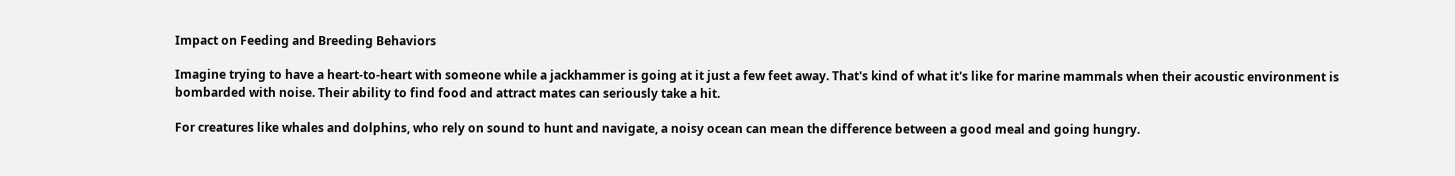Impact on Feeding and Breeding Behaviors

Imagine trying to have a heart-to-heart with someone while a jackhammer is going at it just a few feet away. That's kind of what it's like for marine mammals when their acoustic environment is bombarded with noise. Their ability to find food and attract mates can seriously take a hit.

For creatures like whales and dolphins, who rely on sound to hunt and navigate, a noisy ocean can mean the difference between a good meal and going hungry.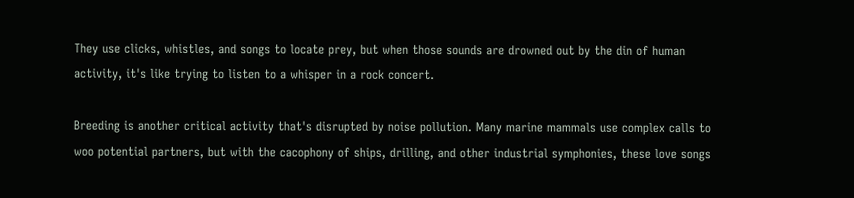They use clicks, whistles, and songs to locate prey, but when those sounds are drowned out by the din of human activity, it's like trying to listen to a whisper in a rock concert.

Breeding is another critical activity that's disrupted by noise pollution. Many marine mammals use complex calls to woo potential partners, but with the cacophony of ships, drilling, and other industrial symphonies, these love songs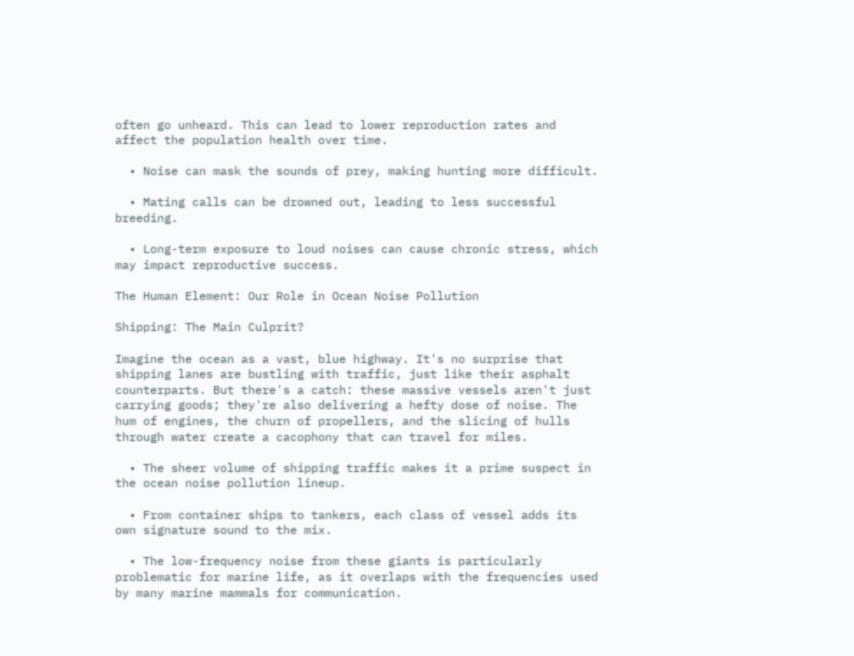often go unheard. This can lead to lower reproduction rates and affect the population health over time.

  • Noise can mask the sounds of prey, making hunting more difficult.

  • Mating calls can be drowned out, leading to less successful breeding.

  • Long-term exposure to loud noises can cause chronic stress, which may impact reproductive success.

The Human Element: Our Role in Ocean Noise Pollution

Shipping: The Main Culprit?

Imagine the ocean as a vast, blue highway. It's no surprise that shipping lanes are bustling with traffic, just like their asphalt counterparts. But there's a catch: these massive vessels aren't just carrying goods; they're also delivering a hefty dose of noise. The hum of engines, the churn of propellers, and the slicing of hulls through water create a cacophony that can travel for miles.

  • The sheer volume of shipping traffic makes it a prime suspect in the ocean noise pollution lineup.

  • From container ships to tankers, each class of vessel adds its own signature sound to the mix.

  • The low-frequency noise from these giants is particularly problematic for marine life, as it overlaps with the frequencies used by many marine mammals for communication.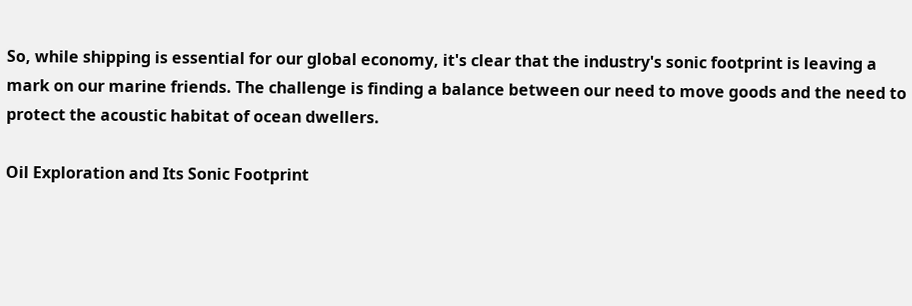So, while shipping is essential for our global economy, it's clear that the industry's sonic footprint is leaving a mark on our marine friends. The challenge is finding a balance between our need to move goods and the need to protect the acoustic habitat of ocean dwellers.

Oil Exploration and Its Sonic Footprint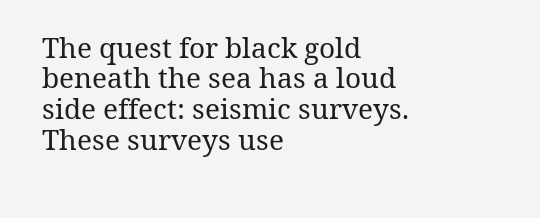The quest for black gold beneath the sea has a loud side effect: seismic surveys. These surveys use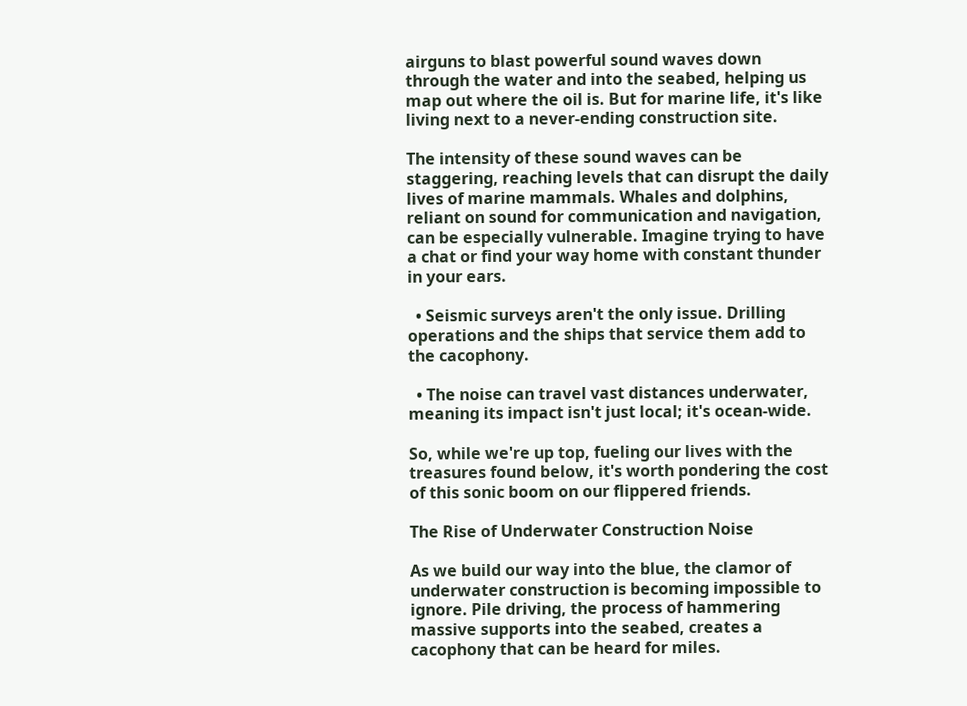airguns to blast powerful sound waves down through the water and into the seabed, helping us map out where the oil is. But for marine life, it's like living next to a never-ending construction site.

The intensity of these sound waves can be staggering, reaching levels that can disrupt the daily lives of marine mammals. Whales and dolphins, reliant on sound for communication and navigation, can be especially vulnerable. Imagine trying to have a chat or find your way home with constant thunder in your ears.

  • Seismic surveys aren't the only issue. Drilling operations and the ships that service them add to the cacophony.

  • The noise can travel vast distances underwater, meaning its impact isn't just local; it's ocean-wide.

So, while we're up top, fueling our lives with the treasures found below, it's worth pondering the cost of this sonic boom on our flippered friends.

The Rise of Underwater Construction Noise

As we build our way into the blue, the clamor of underwater construction is becoming impossible to ignore. Pile driving, the process of hammering massive supports into the seabed, creates a cacophony that can be heard for miles.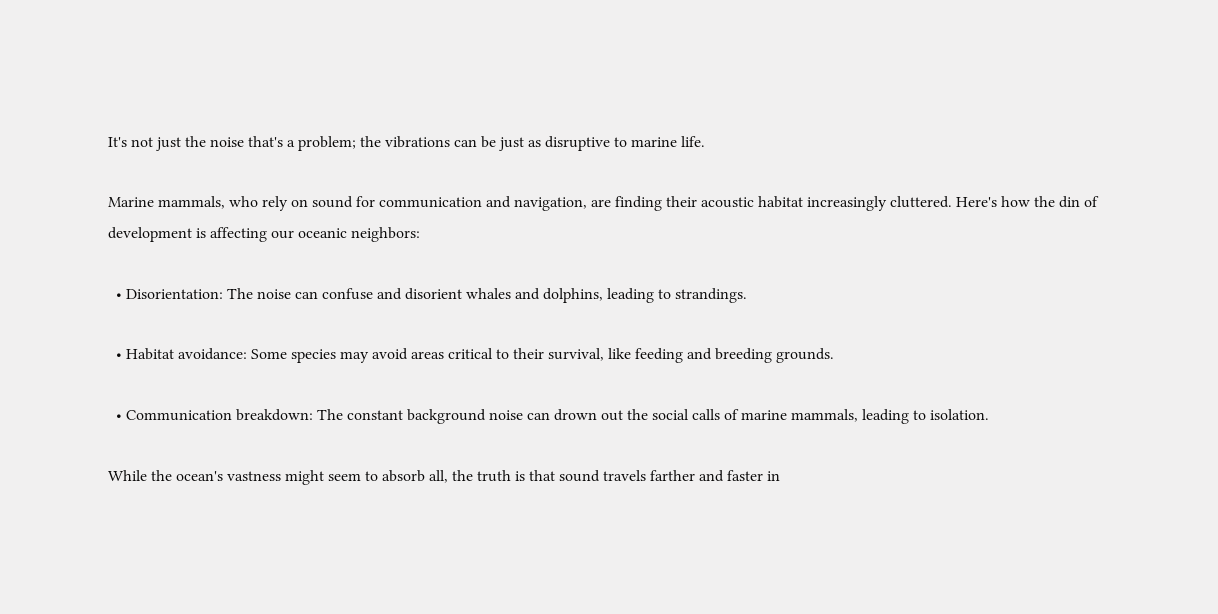It's not just the noise that's a problem; the vibrations can be just as disruptive to marine life.

Marine mammals, who rely on sound for communication and navigation, are finding their acoustic habitat increasingly cluttered. Here's how the din of development is affecting our oceanic neighbors:

  • Disorientation: The noise can confuse and disorient whales and dolphins, leading to strandings.

  • Habitat avoidance: Some species may avoid areas critical to their survival, like feeding and breeding grounds.

  • Communication breakdown: The constant background noise can drown out the social calls of marine mammals, leading to isolation.

While the ocean's vastness might seem to absorb all, the truth is that sound travels farther and faster in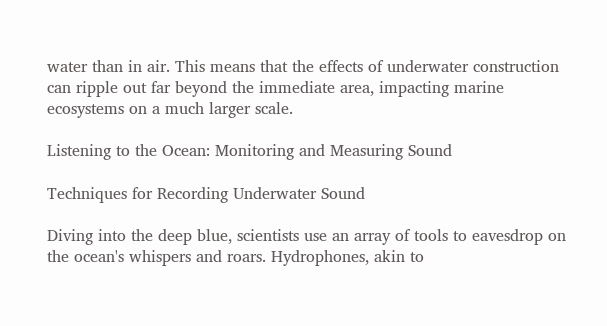water than in air. This means that the effects of underwater construction can ripple out far beyond the immediate area, impacting marine ecosystems on a much larger scale.

Listening to the Ocean: Monitoring and Measuring Sound

Techniques for Recording Underwater Sound

Diving into the deep blue, scientists use an array of tools to eavesdrop on the ocean's whispers and roars. Hydrophones, akin to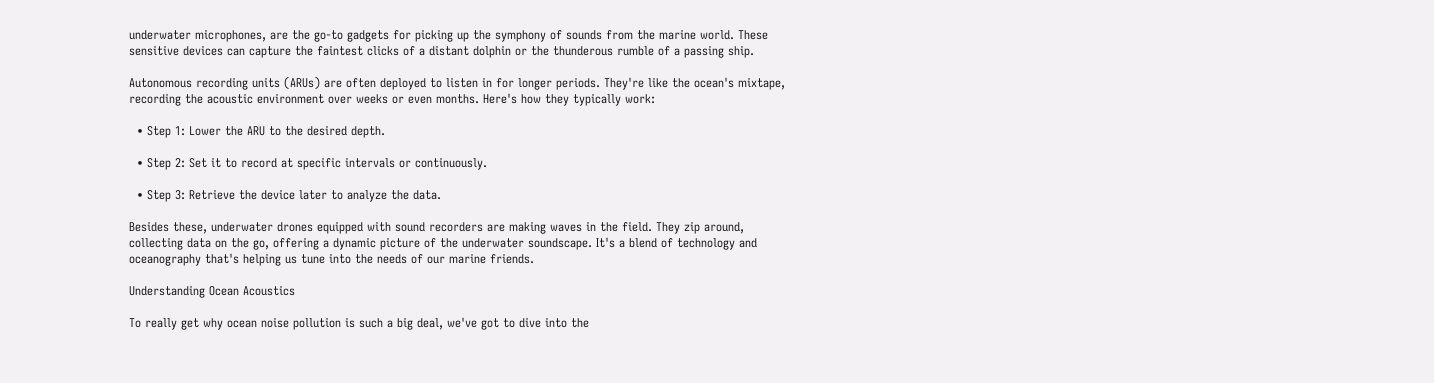underwater microphones, are the go-to gadgets for picking up the symphony of sounds from the marine world. These sensitive devices can capture the faintest clicks of a distant dolphin or the thunderous rumble of a passing ship.

Autonomous recording units (ARUs) are often deployed to listen in for longer periods. They're like the ocean's mixtape, recording the acoustic environment over weeks or even months. Here's how they typically work:

  • Step 1: Lower the ARU to the desired depth.

  • Step 2: Set it to record at specific intervals or continuously.

  • Step 3: Retrieve the device later to analyze the data.

Besides these, underwater drones equipped with sound recorders are making waves in the field. They zip around, collecting data on the go, offering a dynamic picture of the underwater soundscape. It's a blend of technology and oceanography that's helping us tune into the needs of our marine friends.

Understanding Ocean Acoustics

To really get why ocean noise pollution is such a big deal, we've got to dive into the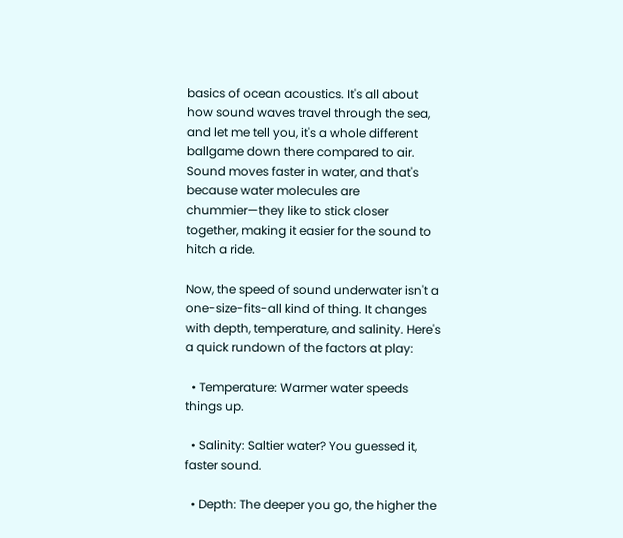basics of ocean acoustics. It's all about how sound waves travel through the sea, and let me tell you, it's a whole different ballgame down there compared to air. Sound moves faster in water, and that's because water molecules are chummier—they like to stick closer together, making it easier for the sound to hitch a ride.

Now, the speed of sound underwater isn't a one-size-fits-all kind of thing. It changes with depth, temperature, and salinity. Here's a quick rundown of the factors at play:

  • Temperature: Warmer water speeds things up.

  • Salinity: Saltier water? You guessed it, faster sound.

  • Depth: The deeper you go, the higher the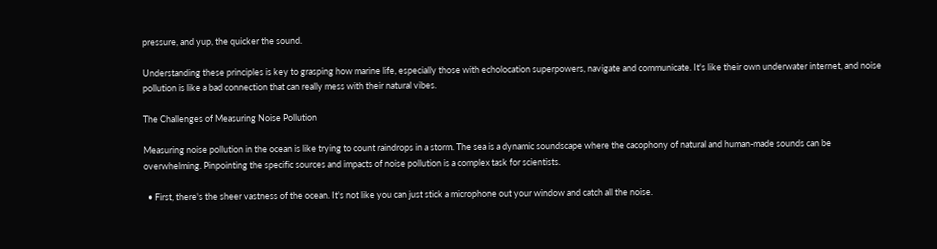pressure, and yup, the quicker the sound.

Understanding these principles is key to grasping how marine life, especially those with echolocation superpowers, navigate and communicate. It's like their own underwater internet, and noise pollution is like a bad connection that can really mess with their natural vibes.

The Challenges of Measuring Noise Pollution

Measuring noise pollution in the ocean is like trying to count raindrops in a storm. The sea is a dynamic soundscape where the cacophony of natural and human-made sounds can be overwhelming. Pinpointing the specific sources and impacts of noise pollution is a complex task for scientists.

  • First, there's the sheer vastness of the ocean. It's not like you can just stick a microphone out your window and catch all the noise.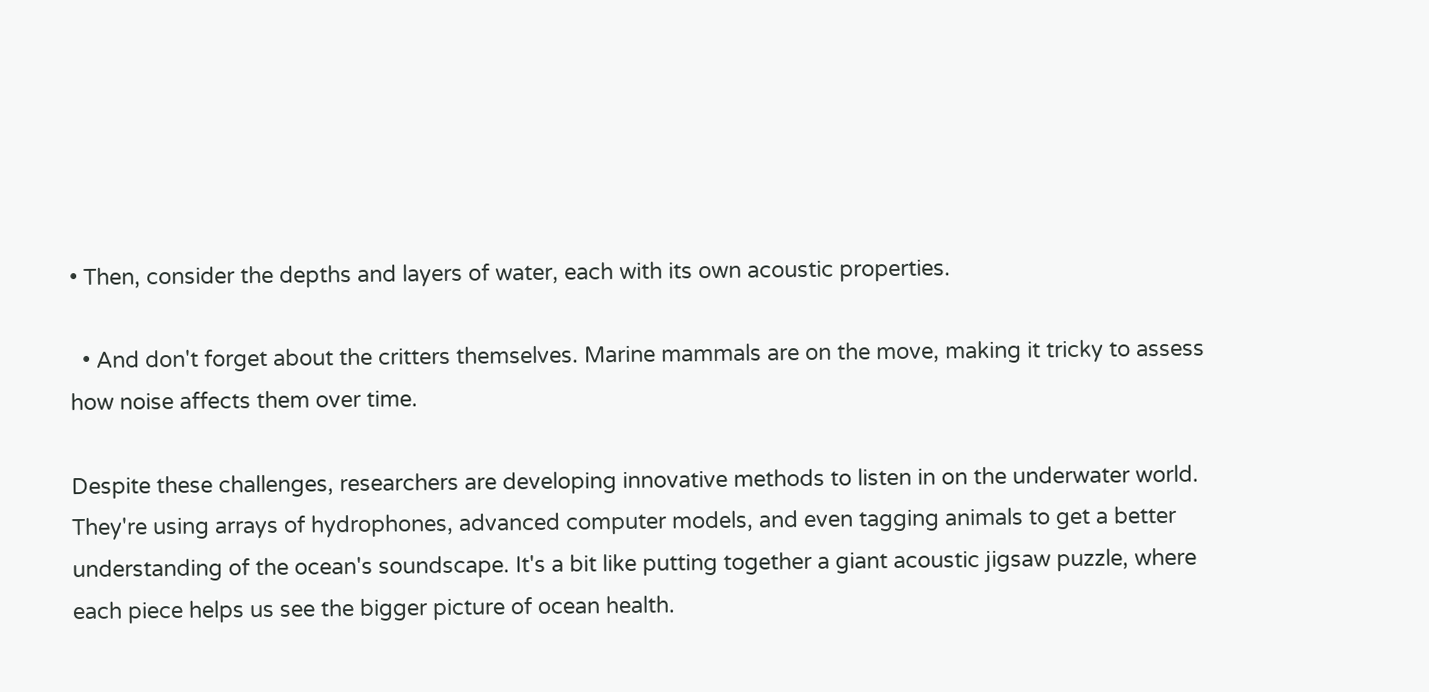• Then, consider the depths and layers of water, each with its own acoustic properties.

  • And don't forget about the critters themselves. Marine mammals are on the move, making it tricky to assess how noise affects them over time.

Despite these challenges, researchers are developing innovative methods to listen in on the underwater world. They're using arrays of hydrophones, advanced computer models, and even tagging animals to get a better understanding of the ocean's soundscape. It's a bit like putting together a giant acoustic jigsaw puzzle, where each piece helps us see the bigger picture of ocean health.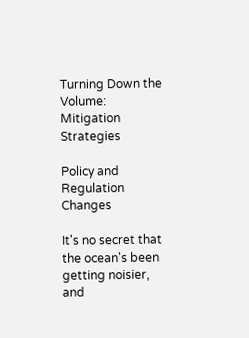Turning Down the Volume: Mitigation Strategies

Policy and Regulation Changes

It's no secret that the ocean's been getting noisier, and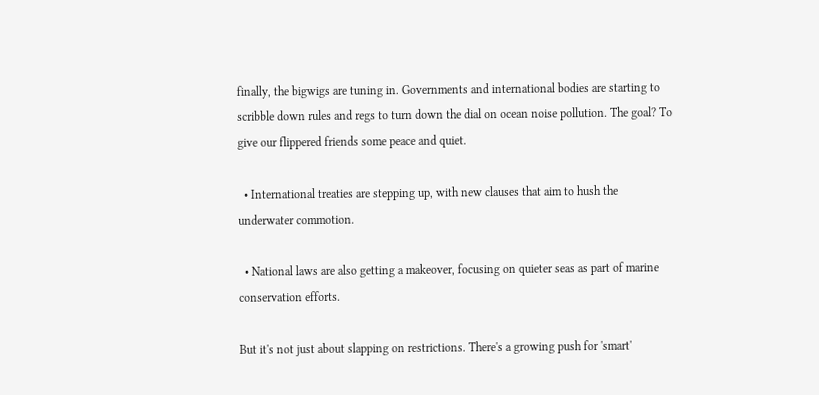finally, the bigwigs are tuning in. Governments and international bodies are starting to scribble down rules and regs to turn down the dial on ocean noise pollution. The goal? To give our flippered friends some peace and quiet.

  • International treaties are stepping up, with new clauses that aim to hush the underwater commotion.

  • National laws are also getting a makeover, focusing on quieter seas as part of marine conservation efforts.

But it's not just about slapping on restrictions. There's a growing push for 'smart'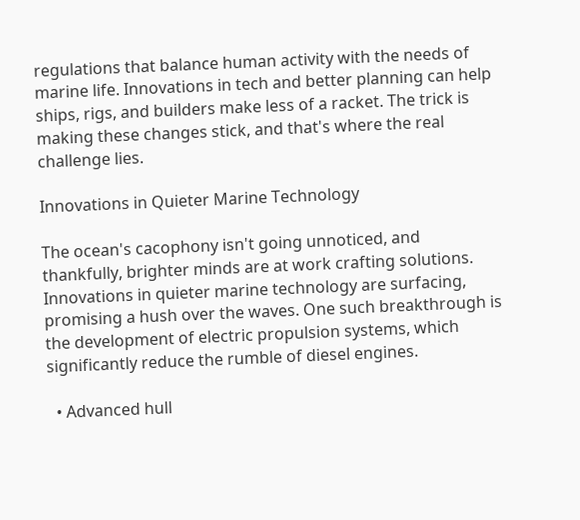regulations that balance human activity with the needs of marine life. Innovations in tech and better planning can help ships, rigs, and builders make less of a racket. The trick is making these changes stick, and that's where the real challenge lies.

Innovations in Quieter Marine Technology

The ocean's cacophony isn't going unnoticed, and thankfully, brighter minds are at work crafting solutions. Innovations in quieter marine technology are surfacing, promising a hush over the waves. One such breakthrough is the development of electric propulsion systems, which significantly reduce the rumble of diesel engines.

  • Advanced hull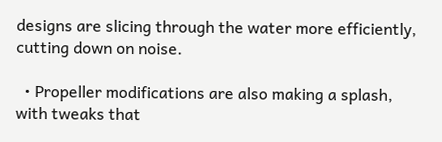designs are slicing through the water more efficiently, cutting down on noise.

  • Propeller modifications are also making a splash, with tweaks that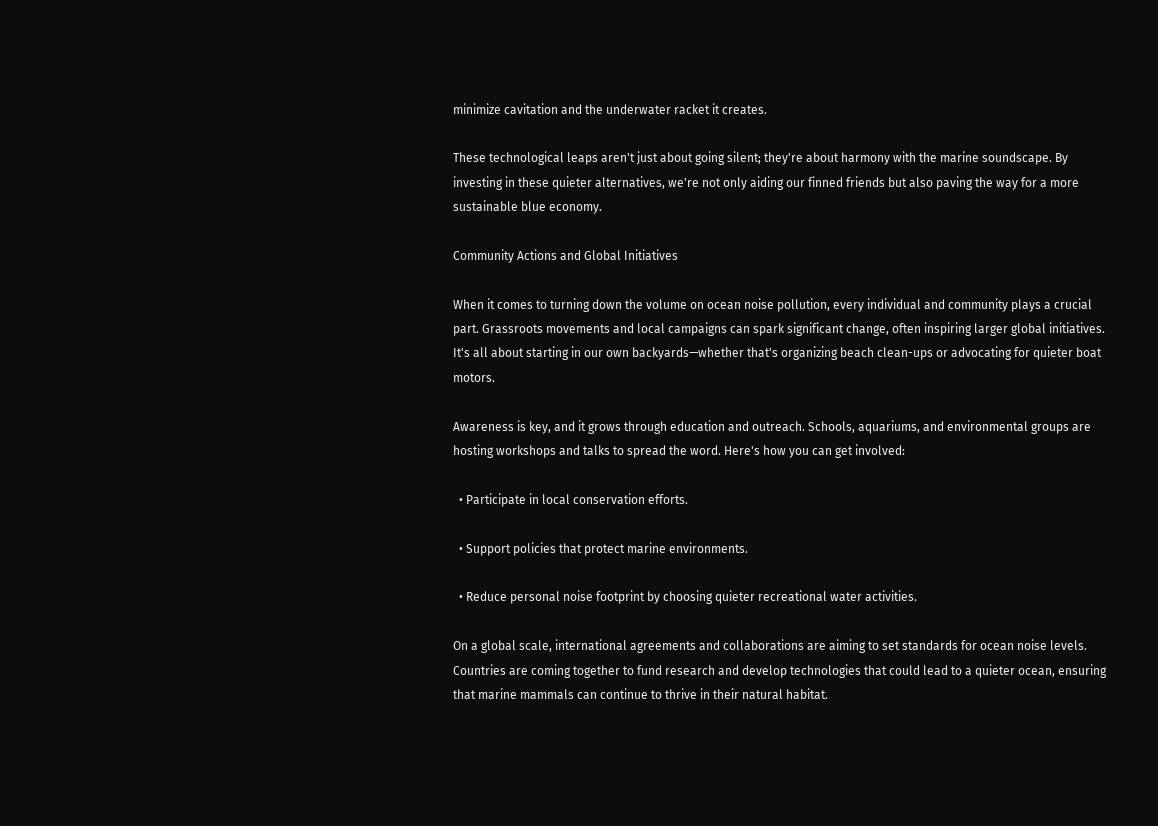minimize cavitation and the underwater racket it creates.

These technological leaps aren't just about going silent; they're about harmony with the marine soundscape. By investing in these quieter alternatives, we're not only aiding our finned friends but also paving the way for a more sustainable blue economy.

Community Actions and Global Initiatives

When it comes to turning down the volume on ocean noise pollution, every individual and community plays a crucial part. Grassroots movements and local campaigns can spark significant change, often inspiring larger global initiatives. It's all about starting in our own backyards—whether that's organizing beach clean-ups or advocating for quieter boat motors.

Awareness is key, and it grows through education and outreach. Schools, aquariums, and environmental groups are hosting workshops and talks to spread the word. Here's how you can get involved:

  • Participate in local conservation efforts.

  • Support policies that protect marine environments.

  • Reduce personal noise footprint by choosing quieter recreational water activities.

On a global scale, international agreements and collaborations are aiming to set standards for ocean noise levels. Countries are coming together to fund research and develop technologies that could lead to a quieter ocean, ensuring that marine mammals can continue to thrive in their natural habitat.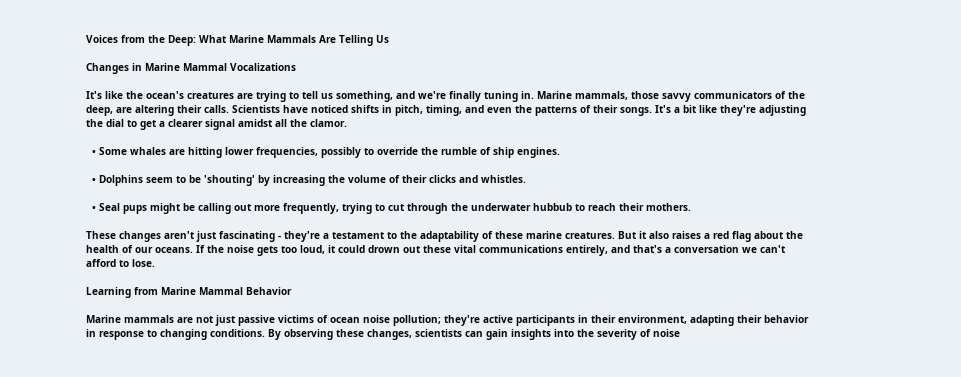Voices from the Deep: What Marine Mammals Are Telling Us

Changes in Marine Mammal Vocalizations

It's like the ocean's creatures are trying to tell us something, and we're finally tuning in. Marine mammals, those savvy communicators of the deep, are altering their calls. Scientists have noticed shifts in pitch, timing, and even the patterns of their songs. It's a bit like they're adjusting the dial to get a clearer signal amidst all the clamor.

  • Some whales are hitting lower frequencies, possibly to override the rumble of ship engines.

  • Dolphins seem to be 'shouting' by increasing the volume of their clicks and whistles.

  • Seal pups might be calling out more frequently, trying to cut through the underwater hubbub to reach their mothers.

These changes aren't just fascinating - they're a testament to the adaptability of these marine creatures. But it also raises a red flag about the health of our oceans. If the noise gets too loud, it could drown out these vital communications entirely, and that's a conversation we can't afford to lose.

Learning from Marine Mammal Behavior

Marine mammals are not just passive victims of ocean noise pollution; they're active participants in their environment, adapting their behavior in response to changing conditions. By observing these changes, scientists can gain insights into the severity of noise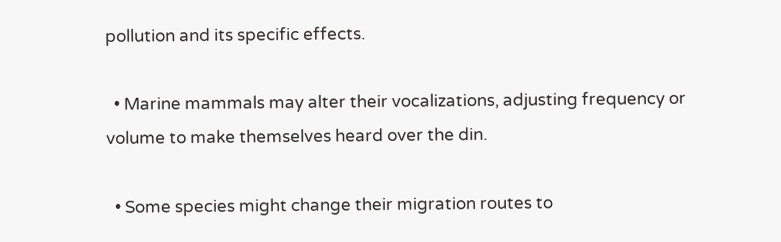pollution and its specific effects.

  • Marine mammals may alter their vocalizations, adjusting frequency or volume to make themselves heard over the din.

  • Some species might change their migration routes to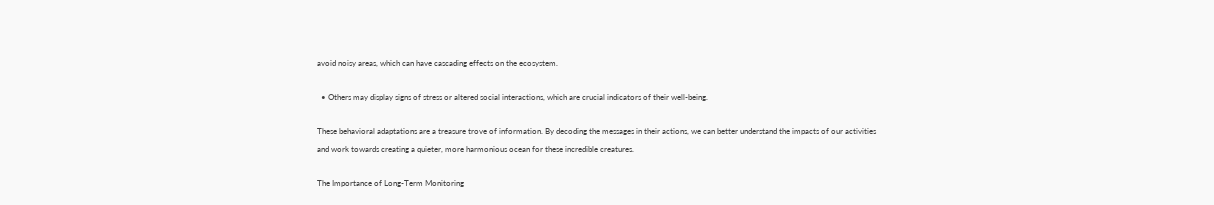avoid noisy areas, which can have cascading effects on the ecosystem.

  • Others may display signs of stress or altered social interactions, which are crucial indicators of their well-being.

These behavioral adaptations are a treasure trove of information. By decoding the messages in their actions, we can better understand the impacts of our activities and work towards creating a quieter, more harmonious ocean for these incredible creatures.

The Importance of Long-Term Monitoring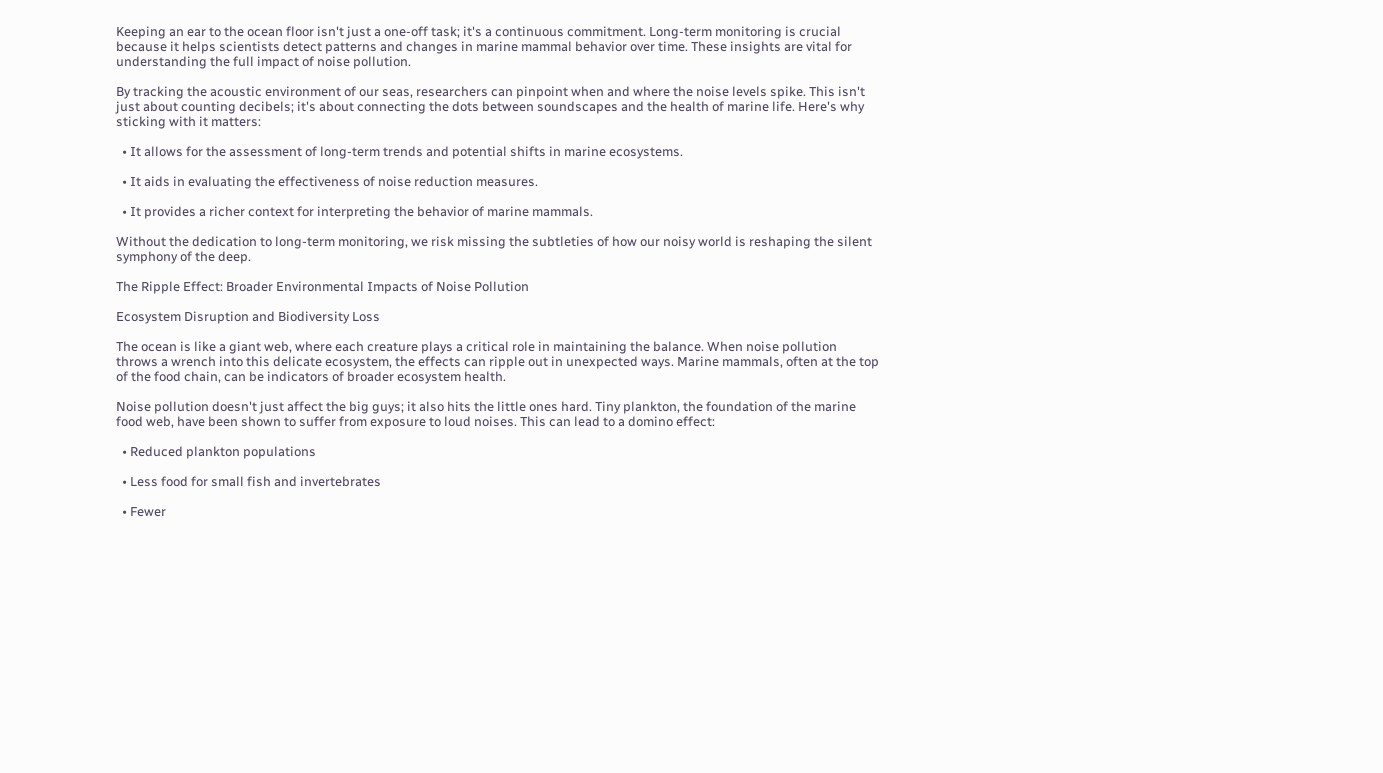Keeping an ear to the ocean floor isn't just a one-off task; it's a continuous commitment. Long-term monitoring is crucial because it helps scientists detect patterns and changes in marine mammal behavior over time. These insights are vital for understanding the full impact of noise pollution.

By tracking the acoustic environment of our seas, researchers can pinpoint when and where the noise levels spike. This isn't just about counting decibels; it's about connecting the dots between soundscapes and the health of marine life. Here's why sticking with it matters:

  • It allows for the assessment of long-term trends and potential shifts in marine ecosystems.

  • It aids in evaluating the effectiveness of noise reduction measures.

  • It provides a richer context for interpreting the behavior of marine mammals.

Without the dedication to long-term monitoring, we risk missing the subtleties of how our noisy world is reshaping the silent symphony of the deep.

The Ripple Effect: Broader Environmental Impacts of Noise Pollution

Ecosystem Disruption and Biodiversity Loss

The ocean is like a giant web, where each creature plays a critical role in maintaining the balance. When noise pollution throws a wrench into this delicate ecosystem, the effects can ripple out in unexpected ways. Marine mammals, often at the top of the food chain, can be indicators of broader ecosystem health.

Noise pollution doesn't just affect the big guys; it also hits the little ones hard. Tiny plankton, the foundation of the marine food web, have been shown to suffer from exposure to loud noises. This can lead to a domino effect:

  • Reduced plankton populations

  • Less food for small fish and invertebrates

  • Fewer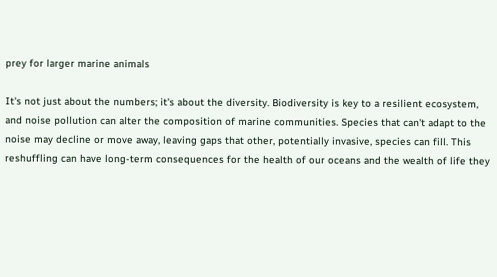prey for larger marine animals

It's not just about the numbers; it's about the diversity. Biodiversity is key to a resilient ecosystem, and noise pollution can alter the composition of marine communities. Species that can't adapt to the noise may decline or move away, leaving gaps that other, potentially invasive, species can fill. This reshuffling can have long-term consequences for the health of our oceans and the wealth of life they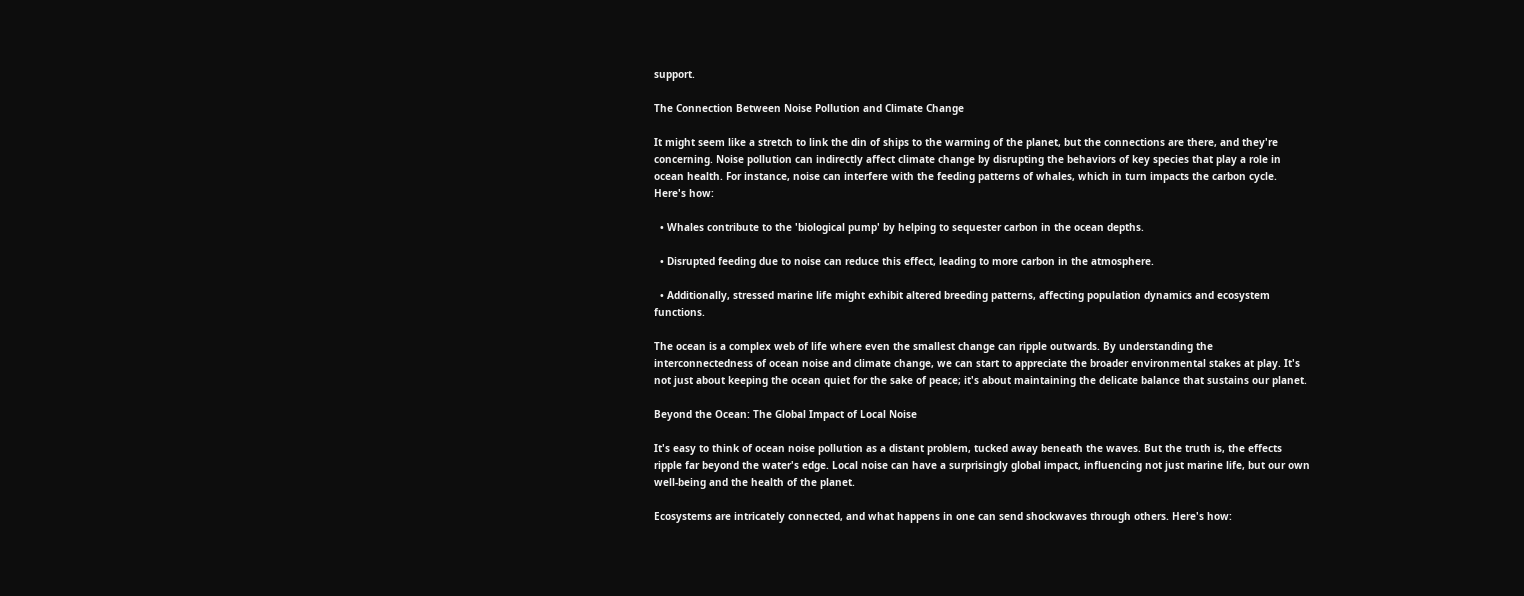support.

The Connection Between Noise Pollution and Climate Change

It might seem like a stretch to link the din of ships to the warming of the planet, but the connections are there, and they're concerning. Noise pollution can indirectly affect climate change by disrupting the behaviors of key species that play a role in ocean health. For instance, noise can interfere with the feeding patterns of whales, which in turn impacts the carbon cycle. Here's how:

  • Whales contribute to the 'biological pump' by helping to sequester carbon in the ocean depths.

  • Disrupted feeding due to noise can reduce this effect, leading to more carbon in the atmosphere.

  • Additionally, stressed marine life might exhibit altered breeding patterns, affecting population dynamics and ecosystem functions.

The ocean is a complex web of life where even the smallest change can ripple outwards. By understanding the interconnectedness of ocean noise and climate change, we can start to appreciate the broader environmental stakes at play. It's not just about keeping the ocean quiet for the sake of peace; it's about maintaining the delicate balance that sustains our planet.

Beyond the Ocean: The Global Impact of Local Noise

It's easy to think of ocean noise pollution as a distant problem, tucked away beneath the waves. But the truth is, the effects ripple far beyond the water's edge. Local noise can have a surprisingly global impact, influencing not just marine life, but our own well-being and the health of the planet.

Ecosystems are intricately connected, and what happens in one can send shockwaves through others. Here's how: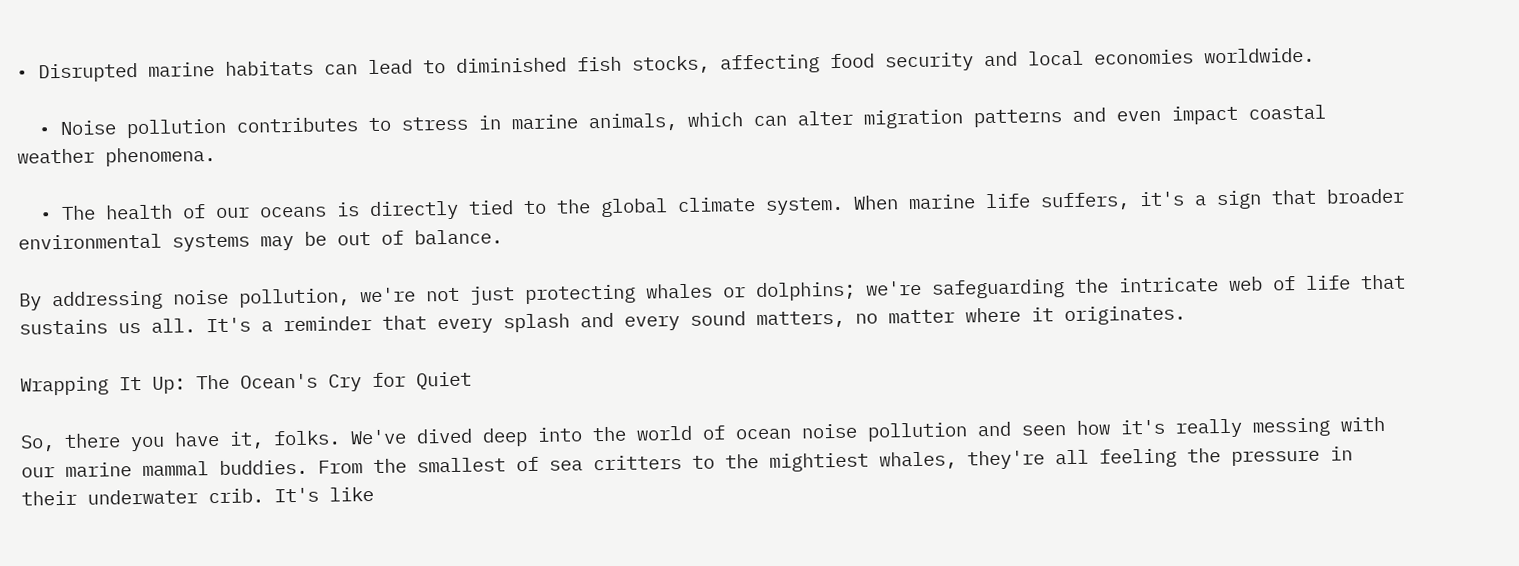• Disrupted marine habitats can lead to diminished fish stocks, affecting food security and local economies worldwide.

  • Noise pollution contributes to stress in marine animals, which can alter migration patterns and even impact coastal weather phenomena.

  • The health of our oceans is directly tied to the global climate system. When marine life suffers, it's a sign that broader environmental systems may be out of balance.

By addressing noise pollution, we're not just protecting whales or dolphins; we're safeguarding the intricate web of life that sustains us all. It's a reminder that every splash and every sound matters, no matter where it originates.

Wrapping It Up: The Ocean's Cry for Quiet

So, there you have it, folks. We've dived deep into the world of ocean noise pollution and seen how it's really messing with our marine mammal buddies. From the smallest of sea critters to the mightiest whales, they're all feeling the pressure in their underwater crib. It's like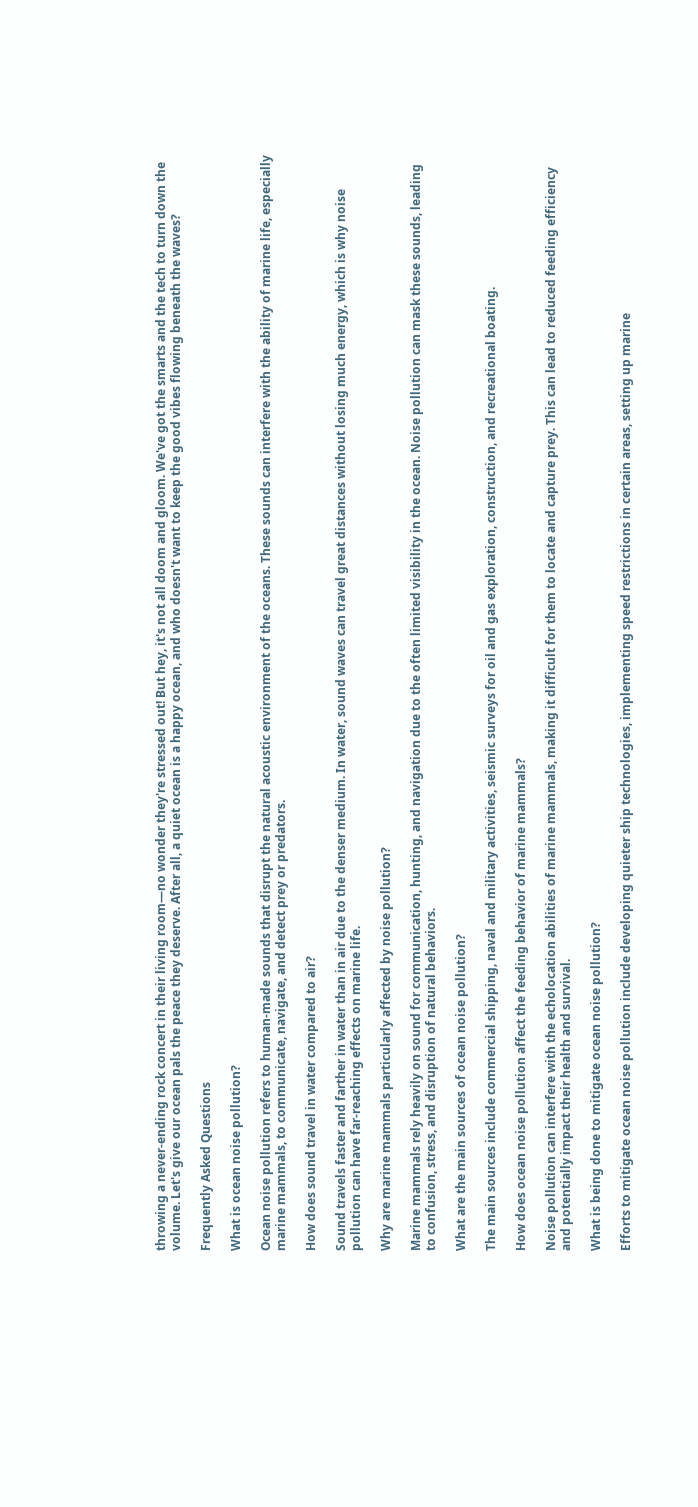throwing a never-ending rock concert in their living room—no wonder they're stressed out! But hey, it's not all doom and gloom. We've got the smarts and the tech to turn down the volume. Let's give our ocean pals the peace they deserve. After all, a quiet ocean is a happy ocean, and who doesn't want to keep the good vibes flowing beneath the waves?

Frequently Asked Questions

What is ocean noise pollution?

Ocean noise pollution refers to human-made sounds that disrupt the natural acoustic environment of the oceans. These sounds can interfere with the ability of marine life, especially marine mammals, to communicate, navigate, and detect prey or predators.

How does sound travel in water compared to air?

Sound travels faster and farther in water than in air due to the denser medium. In water, sound waves can travel great distances without losing much energy, which is why noise pollution can have far-reaching effects on marine life.

Why are marine mammals particularly affected by noise pollution?

Marine mammals rely heavily on sound for communication, hunting, and navigation due to the often limited visibility in the ocean. Noise pollution can mask these sounds, leading to confusion, stress, and disruption of natural behaviors.

What are the main sources of ocean noise pollution?

The main sources include commercial shipping, naval and military activities, seismic surveys for oil and gas exploration, construction, and recreational boating.

How does ocean noise pollution affect the feeding behavior of marine mammals?

Noise pollution can interfere with the echolocation abilities of marine mammals, making it difficult for them to locate and capture prey. This can lead to reduced feeding efficiency and potentially impact their health and survival.

What is being done to mitigate ocean noise pollution?

Efforts to mitigate ocean noise pollution include developing quieter ship technologies, implementing speed restrictions in certain areas, setting up marine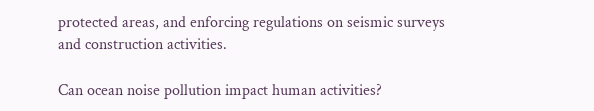protected areas, and enforcing regulations on seismic surveys and construction activities.

Can ocean noise pollution impact human activities?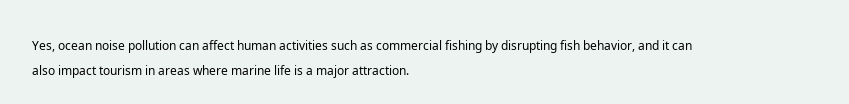Yes, ocean noise pollution can affect human activities such as commercial fishing by disrupting fish behavior, and it can also impact tourism in areas where marine life is a major attraction.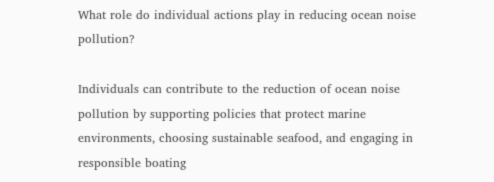What role do individual actions play in reducing ocean noise pollution?

Individuals can contribute to the reduction of ocean noise pollution by supporting policies that protect marine environments, choosing sustainable seafood, and engaging in responsible boating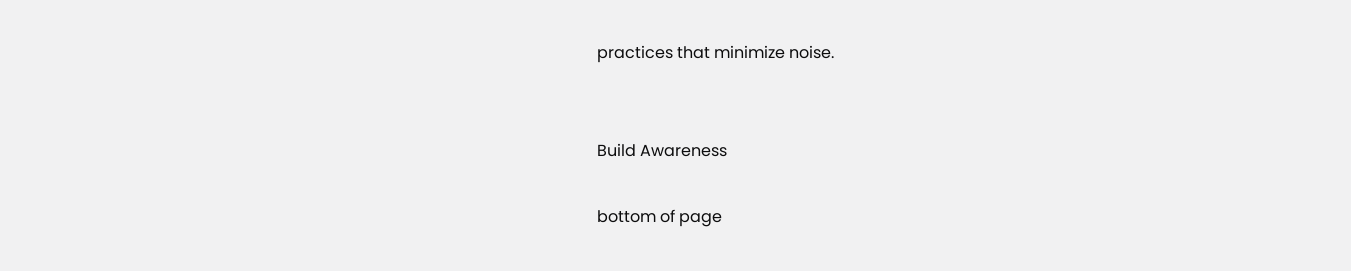practices that minimize noise.


Build Awareness

bottom of page